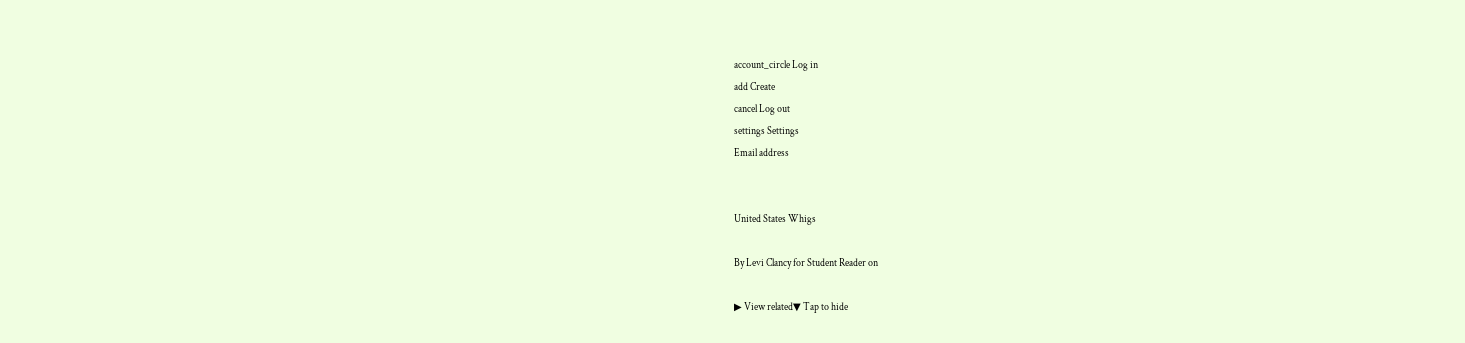account_circle Log in
add Create
cancel Log out
settings Settings
Email address


United States Whigs

By Levi Clancy for Student Reader on

▶ View related▼ Tap to hide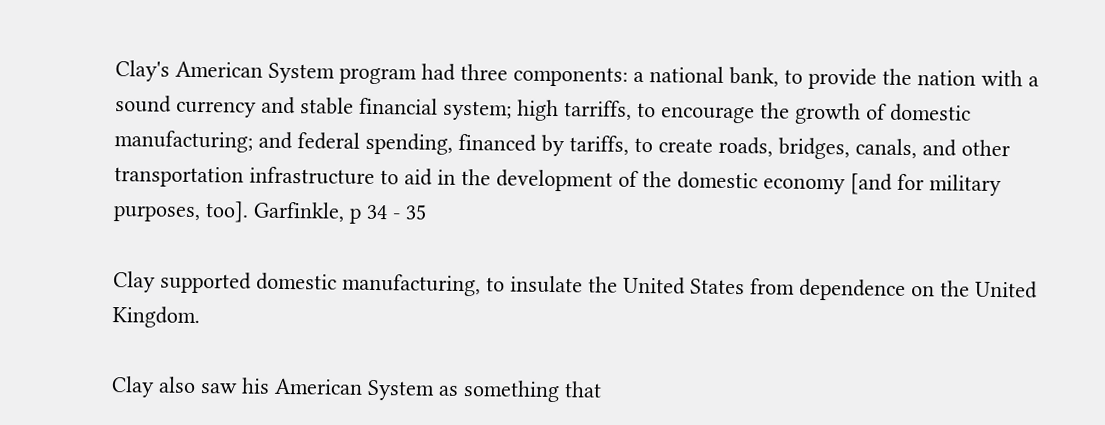Clay's American System program had three components: a national bank, to provide the nation with a sound currency and stable financial system; high tarriffs, to encourage the growth of domestic manufacturing; and federal spending, financed by tariffs, to create roads, bridges, canals, and other transportation infrastructure to aid in the development of the domestic economy [and for military purposes, too]. Garfinkle, p 34 - 35

Clay supported domestic manufacturing, to insulate the United States from dependence on the United Kingdom.

Clay also saw his American System as something that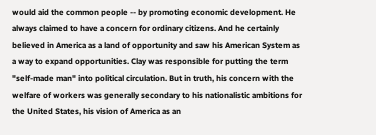would aid the common people -- by promoting economic development. He always claimed to have a concern for ordinary citizens. And he certainly believed in America as a land of opportunity and saw his American System as a way to expand opportunities. Clay was responsible for putting the term "self-made man" into political circulation. But in truth, his concern with the welfare of workers was generally secondary to his nationalistic ambitions for the United States, his vision of America as an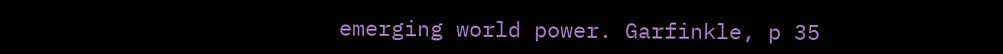emerging world power. Garfinkle, p 35